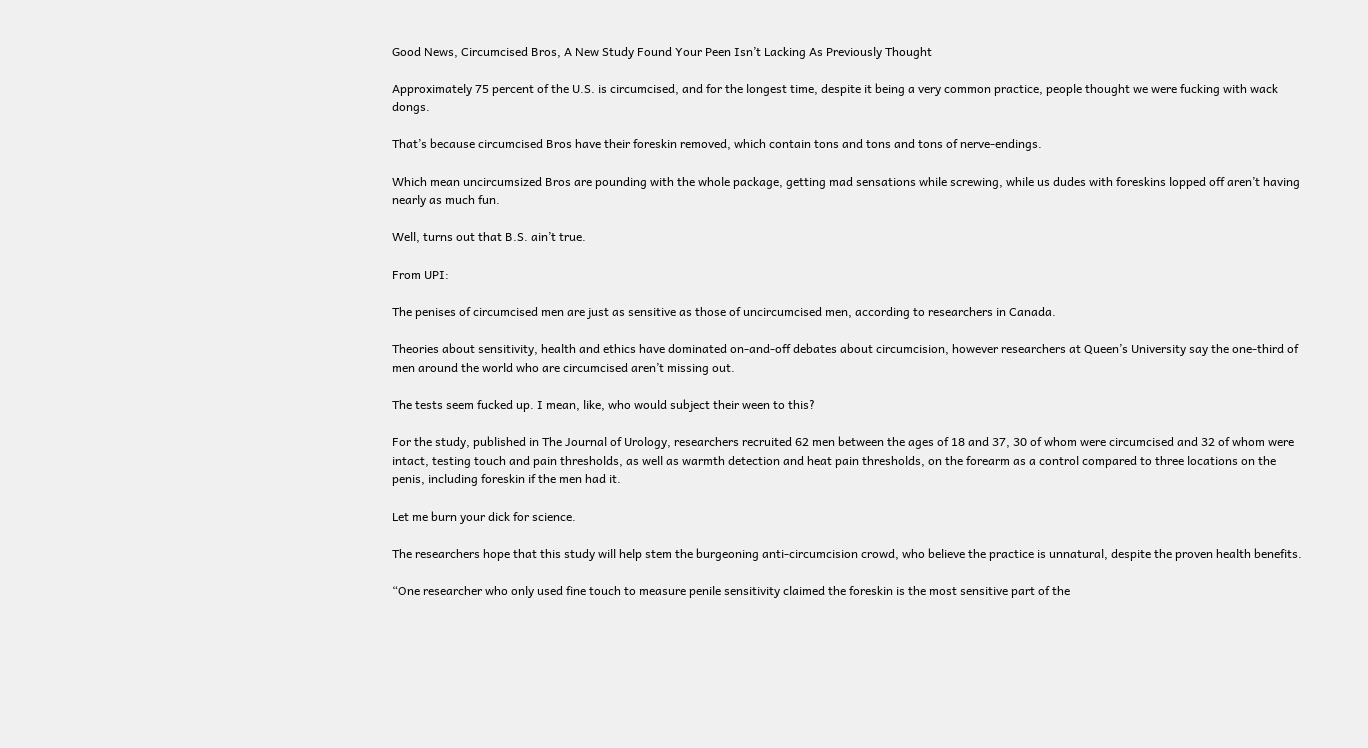Good News, Circumcised Bros, A New Study Found Your Peen Isn’t Lacking As Previously Thought

Approximately 75 percent of the U.S. is circumcised, and for the longest time, despite it being a very common practice, people thought we were fucking with wack dongs.

That’s because circumcised Bros have their foreskin removed, which contain tons and tons and tons of nerve-endings.

Which mean uncircumsized Bros are pounding with the whole package, getting mad sensations while screwing, while us dudes with foreskins lopped off aren’t having nearly as much fun.

Well, turns out that B.S. ain’t true.

From UPI:

The penises of circumcised men are just as sensitive as those of uncircumcised men, according to researchers in Canada.

Theories about sensitivity, health and ethics have dominated on-and-off debates about circumcision, however researchers at Queen’s University say the one-third of men around the world who are circumcised aren’t missing out.

The tests seem fucked up. I mean, like, who would subject their ween to this?

For the study, published in The Journal of Urology, researchers recruited 62 men between the ages of 18 and 37, 30 of whom were circumcised and 32 of whom were intact, testing touch and pain thresholds, as well as warmth detection and heat pain thresholds, on the forearm as a control compared to three locations on the penis, including foreskin if the men had it.

Let me burn your dick for science.

The researchers hope that this study will help stem the burgeoning anti-circumcision crowd, who believe the practice is unnatural, despite the proven health benefits.

“One researcher who only used fine touch to measure penile sensitivity claimed the foreskin is the most sensitive part of the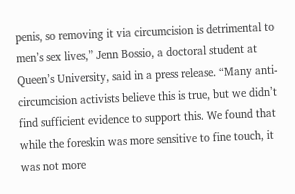penis, so removing it via circumcision is detrimental to men’s sex lives,” Jenn Bossio, a doctoral student at Queen’s University, said in a press release. “Many anti-circumcision activists believe this is true, but we didn’t find sufficient evidence to support this. We found that while the foreskin was more sensitive to fine touch, it was not more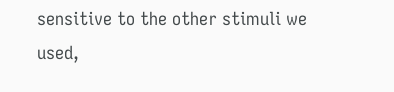sensitive to the other stimuli we used,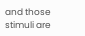and those stimuli are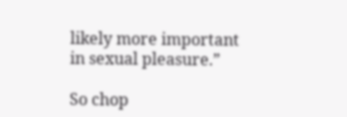likely more important in sexual pleasure.”

So chop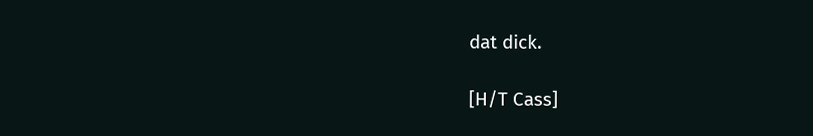dat dick.

[H/T Cass]